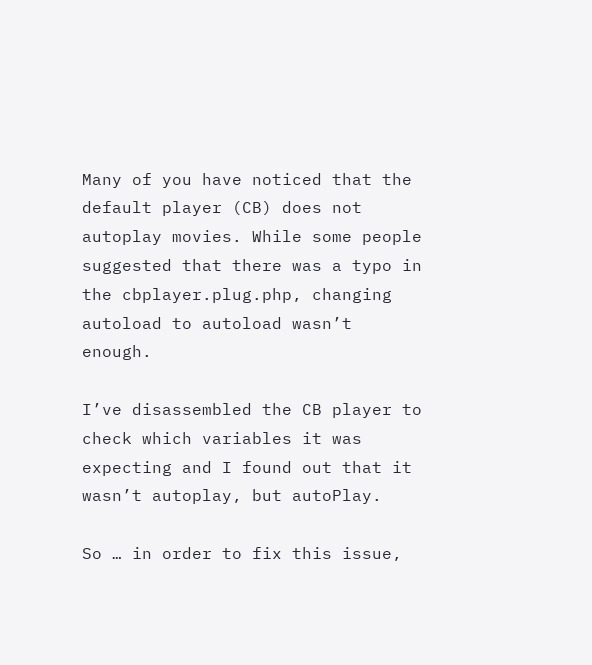Many of you have noticed that the default player (CB) does not autoplay movies. While some people suggested that there was a typo in the cbplayer.plug.php, changing autoload to autoload wasn’t enough.

I’ve disassembled the CB player to check which variables it was expecting and I found out that it wasn’t autoplay, but autoPlay.

So … in order to fix this issue,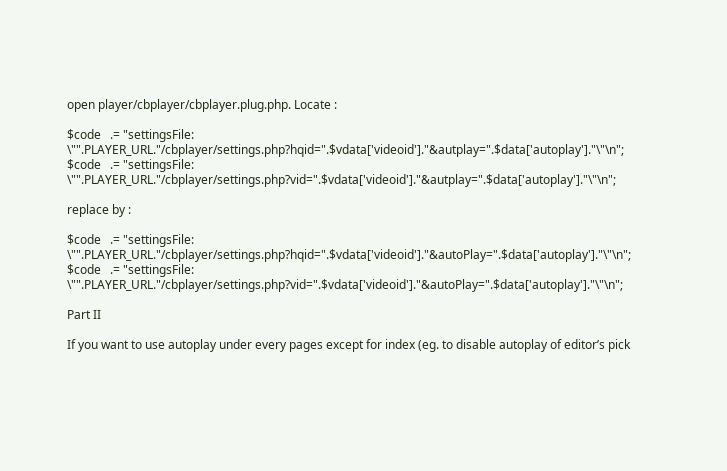open player/cbplayer/cbplayer.plug.php. Locate :

$code   .= "settingsFile: \"".PLAYER_URL."/cbplayer/settings.php?hqid=".$vdata['videoid']."&autplay=".$data['autoplay']."\"\n";
$code   .= "settingsFile: \"".PLAYER_URL."/cbplayer/settings.php?vid=".$vdata['videoid']."&autplay=".$data['autoplay']."\"\n";

replace by :

$code   .= "settingsFile: \"".PLAYER_URL."/cbplayer/settings.php?hqid=".$vdata['videoid']."&autoPlay=".$data['autoplay']."\"\n";
$code   .= "settingsFile: \"".PLAYER_URL."/cbplayer/settings.php?vid=".$vdata['videoid']."&autoPlay=".$data['autoplay']."\"\n";

Part II

If you want to use autoplay under every pages except for index (eg. to disable autoplay of editor’s pick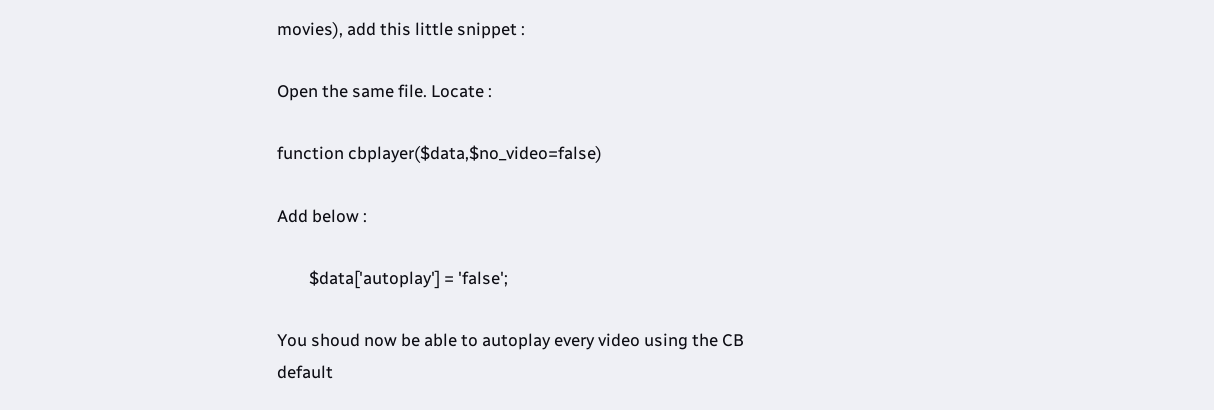movies), add this little snippet :

Open the same file. Locate :

function cbplayer($data,$no_video=false)

Add below :

        $data['autoplay'] = 'false';

You shoud now be able to autoplay every video using the CB default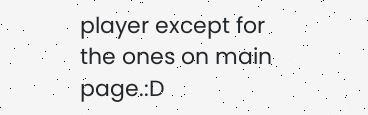player except for the ones on main page.:D